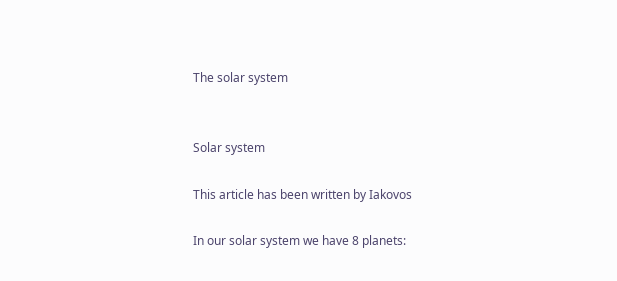The solar system


Solar system

This article has been written by Iakovos

In our solar system we have 8 planets: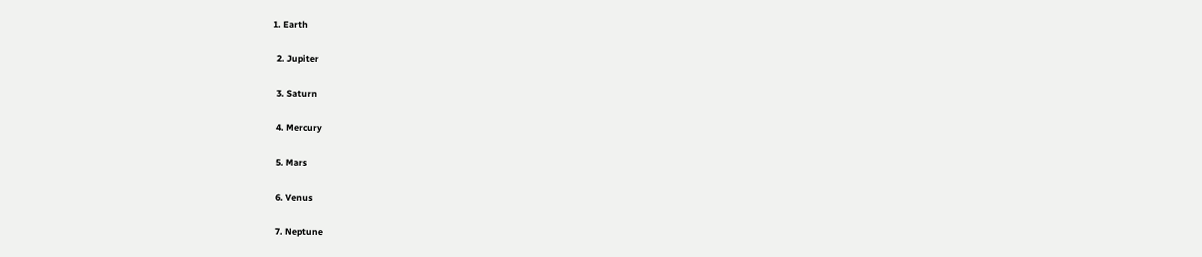1. Earth

  2. Jupiter

  3. Saturn

  4. Mercury

  5. Mars

  6. Venus

  7. Neptune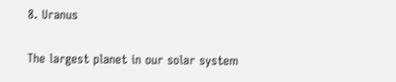8. Uranus

The largest planet in our solar system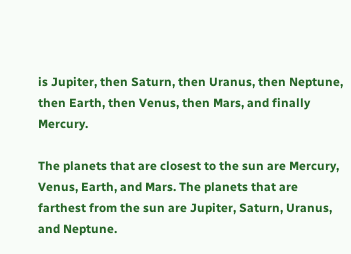is Jupiter, then Saturn, then Uranus, then Neptune, then Earth, then Venus, then Mars, and finally Mercury.

The planets that are closest to the sun are Mercury, Venus, Earth, and Mars. The planets that are farthest from the sun are Jupiter, Saturn, Uranus, and Neptune.